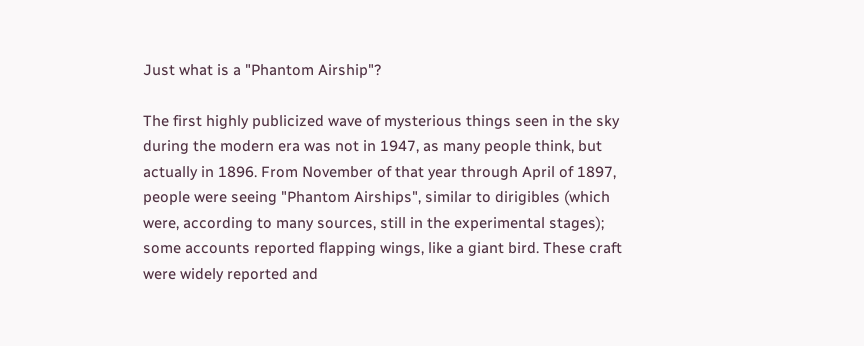Just what is a "Phantom Airship"?

The first highly publicized wave of mysterious things seen in the sky during the modern era was not in 1947, as many people think, but actually in 1896. From November of that year through April of 1897, people were seeing "Phantom Airships", similar to dirigibles (which were, according to many sources, still in the experimental stages); some accounts reported flapping wings, like a giant bird. These craft were widely reported and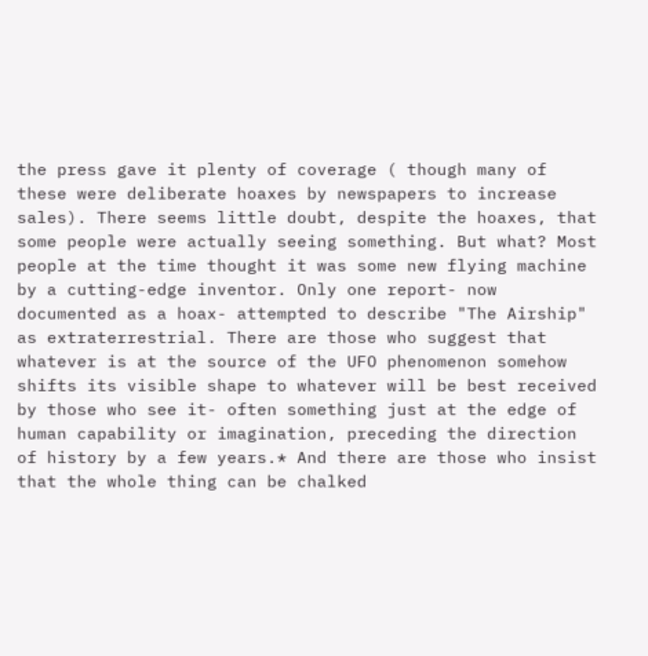the press gave it plenty of coverage ( though many of these were deliberate hoaxes by newspapers to increase sales). There seems little doubt, despite the hoaxes, that some people were actually seeing something. But what? Most people at the time thought it was some new flying machine by a cutting-edge inventor. Only one report- now documented as a hoax- attempted to describe "The Airship" as extraterrestrial. There are those who suggest that whatever is at the source of the UFO phenomenon somehow shifts its visible shape to whatever will be best received by those who see it- often something just at the edge of human capability or imagination, preceding the direction of history by a few years.* And there are those who insist that the whole thing can be chalked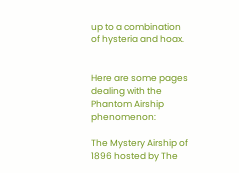up to a combination of hysteria and hoax.


Here are some pages dealing with the Phantom Airship phenomenon:

The Mystery Airship of 1896 hosted by The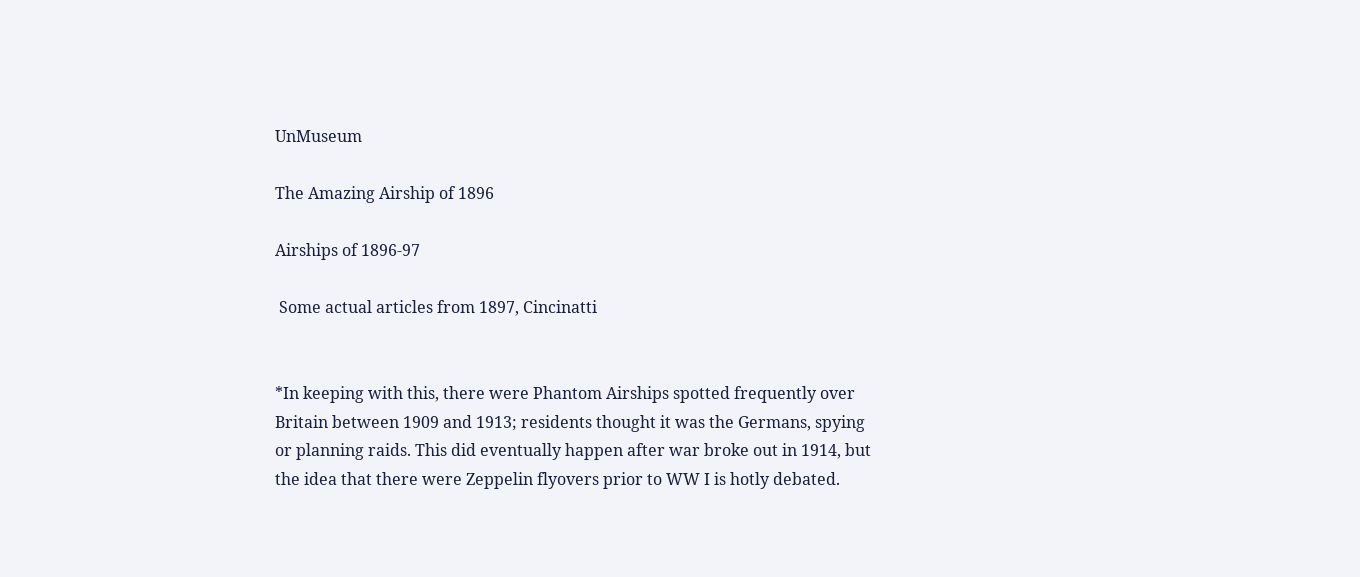UnMuseum

The Amazing Airship of 1896

Airships of 1896-97

 Some actual articles from 1897, Cincinatti


*In keeping with this, there were Phantom Airships spotted frequently over Britain between 1909 and 1913; residents thought it was the Germans, spying or planning raids. This did eventually happen after war broke out in 1914, but the idea that there were Zeppelin flyovers prior to WW I is hotly debated.